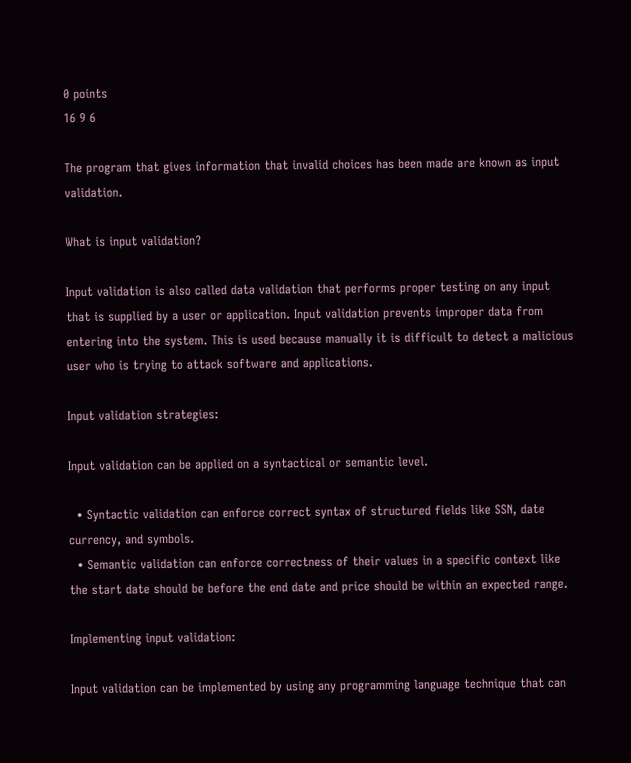0 points
16 9 6

The program that gives information that invalid choices has been made are known as input validation.

What is input validation?

Input validation is also called data validation that performs proper testing on any input that is supplied by a user or application. Input validation prevents improper data from entering into the system. This is used because manually it is difficult to detect a malicious user who is trying to attack software and applications.

Input validation strategies:

Input validation can be applied on a syntactical or semantic level.

  • Syntactic validation can enforce correct syntax of structured fields like SSN, date currency, and symbols.
  • Semantic validation can enforce correctness of their values in a specific context like the start date should be before the end date and price should be within an expected range.

Implementing input validation:

Input validation can be implemented by using any programming language technique that can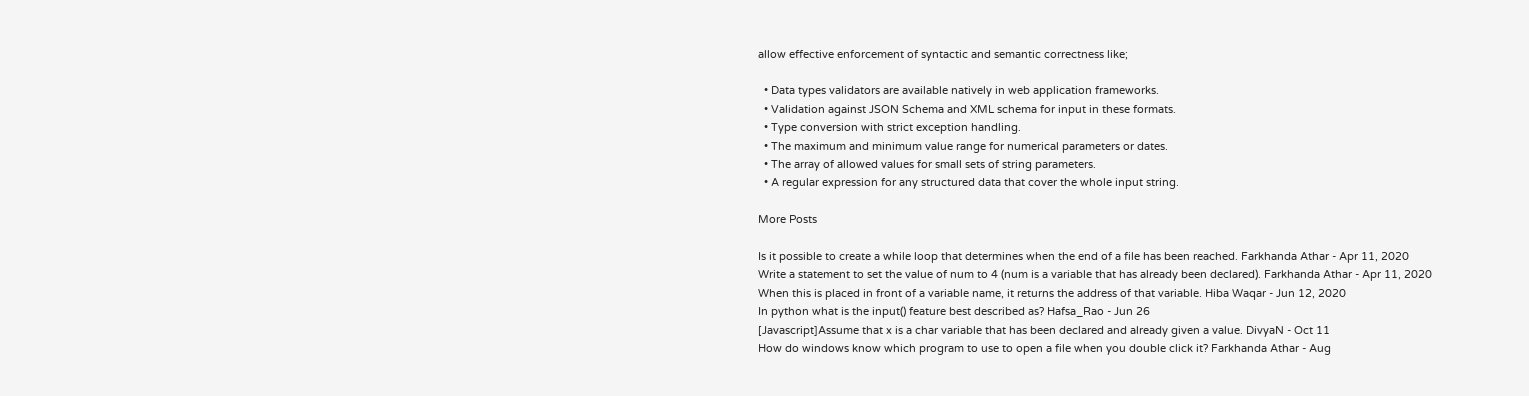allow effective enforcement of syntactic and semantic correctness like;

  • Data types validators are available natively in web application frameworks.
  • Validation against JSON Schema and XML schema for input in these formats.
  • Type conversion with strict exception handling.
  • The maximum and minimum value range for numerical parameters or dates.
  • The array of allowed values for small sets of string parameters.
  • A regular expression for any structured data that cover the whole input string.

More Posts

Is it possible to create a while loop that determines when the end of a file has been reached. Farkhanda Athar - Apr 11, 2020
Write a statement to set the value of num to 4 (num is a variable that has already been declared). Farkhanda Athar - Apr 11, 2020
When this is placed in front of a variable name, it returns the address of that variable. Hiba Waqar - Jun 12, 2020
In python what is the input() feature best described as? Hafsa_Rao - Jun 26
[Javascript]Assume that x is a char variable that has been declared and already given a value. DivyaN - Oct 11
How do windows know which program to use to open a file when you double click it? Farkhanda Athar - Aug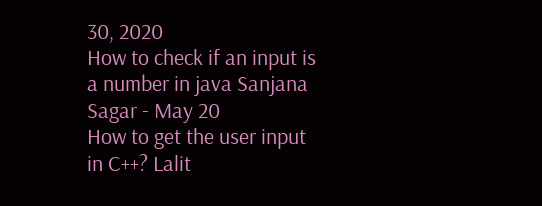30, 2020
How to check if an input is a number in java Sanjana Sagar - May 20
How to get the user input in C++? Lalit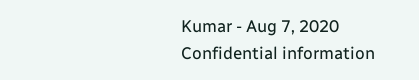Kumar - Aug 7, 2020
Confidential information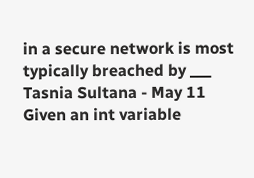in a secure network is most typically breached by ___ Tasnia Sultana - May 11
Given an int variable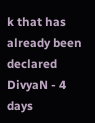k that has already been declared DivyaN - 4 days